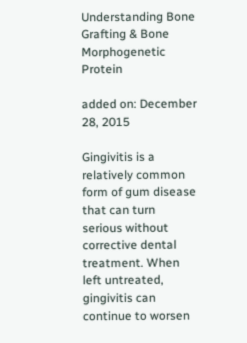Understanding Bone Grafting & Bone Morphogenetic Protein

added on: December 28, 2015

Gingivitis is a relatively common form of gum disease that can turn serious without corrective dental treatment. When left untreated, gingivitis can continue to worsen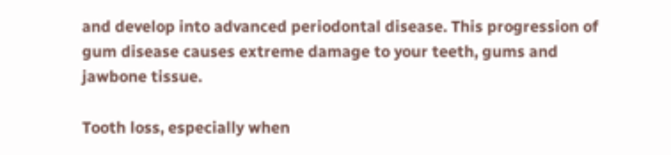and develop into advanced periodontal disease. This progression of gum disease causes extreme damage to your teeth, gums and jawbone tissue.

Tooth loss, especially when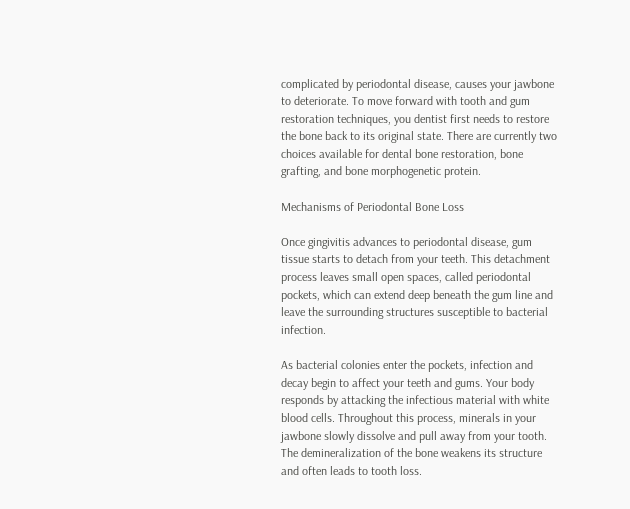complicated by periodontal disease, causes your jawbone to deteriorate. To move forward with tooth and gum restoration techniques, you dentist first needs to restore the bone back to its original state. There are currently two choices available for dental bone restoration, bone grafting, and bone morphogenetic protein.

Mechanisms of Periodontal Bone Loss

Once gingivitis advances to periodontal disease, gum tissue starts to detach from your teeth. This detachment process leaves small open spaces, called periodontal pockets, which can extend deep beneath the gum line and leave the surrounding structures susceptible to bacterial infection.

As bacterial colonies enter the pockets, infection and decay begin to affect your teeth and gums. Your body responds by attacking the infectious material with white blood cells. Throughout this process, minerals in your jawbone slowly dissolve and pull away from your tooth. The demineralization of the bone weakens its structure and often leads to tooth loss.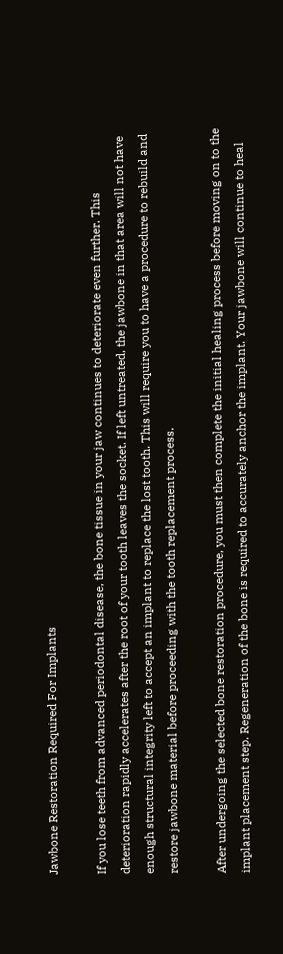Jawbone Restoration Required For Implants

If you lose teeth from advanced periodontal disease, the bone tissue in your jaw continues to deteriorate even further. This deterioration rapidly accelerates after the root of your tooth leaves the socket. If left untreated, the jawbone in that area will not have enough structural integrity left to accept an implant to replace the lost tooth. This will require you to have a procedure to rebuild and restore jawbone material before proceeding with the tooth replacement process.

After undergoing the selected bone restoration procedure, you must then complete the initial healing process before moving on to the implant placement step. Regeneration of the bone is required to accurately anchor the implant. Your jawbone will continue to heal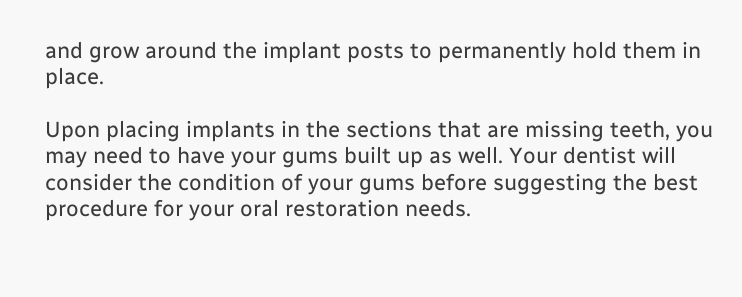and grow around the implant posts to permanently hold them in place.

Upon placing implants in the sections that are missing teeth, you may need to have your gums built up as well. Your dentist will consider the condition of your gums before suggesting the best procedure for your oral restoration needs.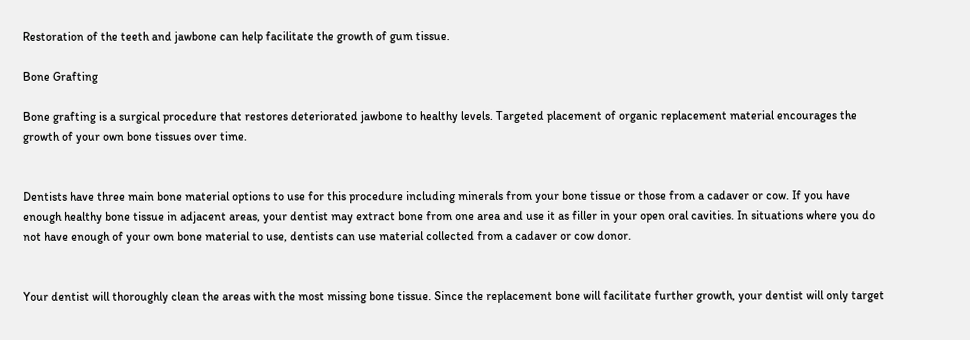Restoration of the teeth and jawbone can help facilitate the growth of gum tissue.

Bone Grafting

Bone grafting is a surgical procedure that restores deteriorated jawbone to healthy levels. Targeted placement of organic replacement material encourages the growth of your own bone tissues over time.


Dentists have three main bone material options to use for this procedure including minerals from your bone tissue or those from a cadaver or cow. If you have enough healthy bone tissue in adjacent areas, your dentist may extract bone from one area and use it as filler in your open oral cavities. In situations where you do not have enough of your own bone material to use, dentists can use material collected from a cadaver or cow donor.


Your dentist will thoroughly clean the areas with the most missing bone tissue. Since the replacement bone will facilitate further growth, your dentist will only target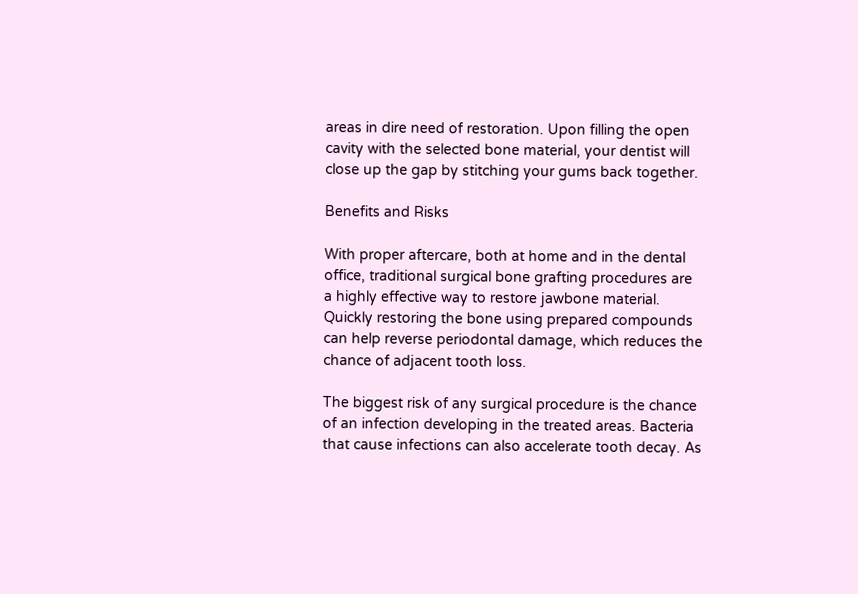areas in dire need of restoration. Upon filling the open cavity with the selected bone material, your dentist will close up the gap by stitching your gums back together.

Benefits and Risks

With proper aftercare, both at home and in the dental office, traditional surgical bone grafting procedures are a highly effective way to restore jawbone material. Quickly restoring the bone using prepared compounds can help reverse periodontal damage, which reduces the chance of adjacent tooth loss.

The biggest risk of any surgical procedure is the chance of an infection developing in the treated areas. Bacteria that cause infections can also accelerate tooth decay. As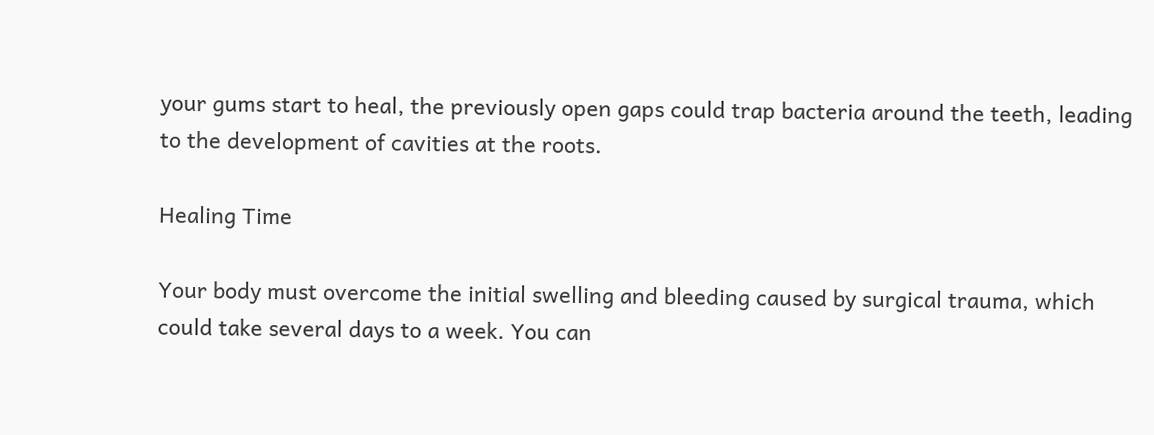your gums start to heal, the previously open gaps could trap bacteria around the teeth, leading to the development of cavities at the roots.

Healing Time

Your body must overcome the initial swelling and bleeding caused by surgical trauma, which could take several days to a week. You can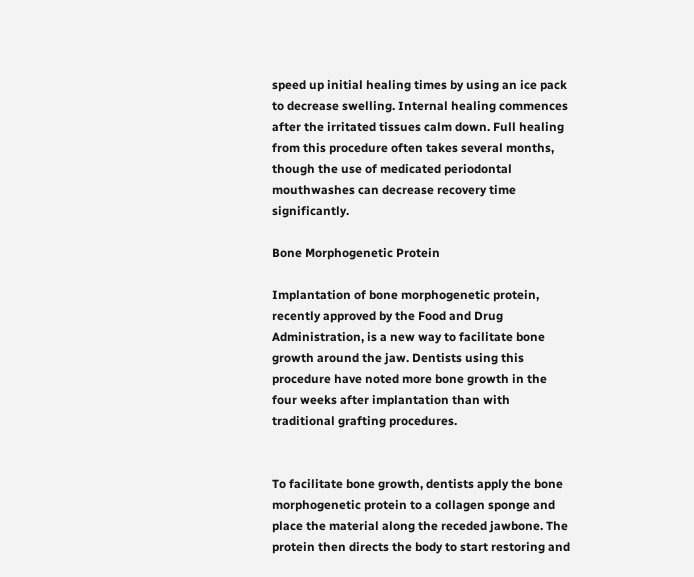speed up initial healing times by using an ice pack to decrease swelling. Internal healing commences after the irritated tissues calm down. Full healing from this procedure often takes several months, though the use of medicated periodontal mouthwashes can decrease recovery time significantly.

Bone Morphogenetic Protein

Implantation of bone morphogenetic protein, recently approved by the Food and Drug Administration, is a new way to facilitate bone growth around the jaw. Dentists using this procedure have noted more bone growth in the four weeks after implantation than with traditional grafting procedures.


To facilitate bone growth, dentists apply the bone morphogenetic protein to a collagen sponge and place the material along the receded jawbone. The protein then directs the body to start restoring and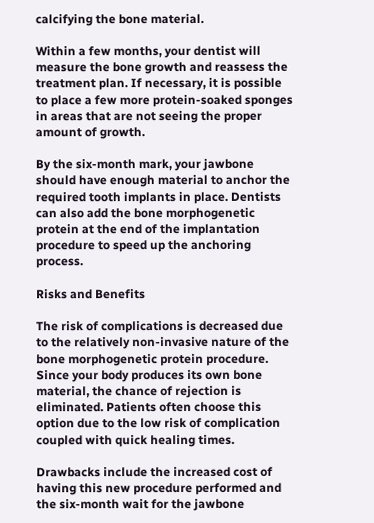calcifying the bone material.

Within a few months, your dentist will measure the bone growth and reassess the treatment plan. If necessary, it is possible to place a few more protein-soaked sponges in areas that are not seeing the proper amount of growth.

By the six-month mark, your jawbone should have enough material to anchor the required tooth implants in place. Dentists can also add the bone morphogenetic protein at the end of the implantation procedure to speed up the anchoring process.

Risks and Benefits

The risk of complications is decreased due to the relatively non-invasive nature of the bone morphogenetic protein procedure. Since your body produces its own bone material, the chance of rejection is eliminated. Patients often choose this option due to the low risk of complication coupled with quick healing times.

Drawbacks include the increased cost of having this new procedure performed and the six-month wait for the jawbone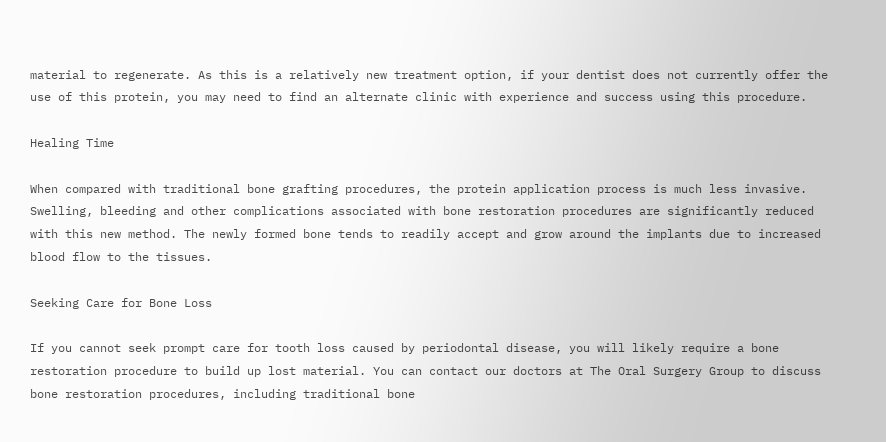material to regenerate. As this is a relatively new treatment option, if your dentist does not currently offer the use of this protein, you may need to find an alternate clinic with experience and success using this procedure.

Healing Time

When compared with traditional bone grafting procedures, the protein application process is much less invasive. Swelling, bleeding and other complications associated with bone restoration procedures are significantly reduced with this new method. The newly formed bone tends to readily accept and grow around the implants due to increased blood flow to the tissues.

Seeking Care for Bone Loss

If you cannot seek prompt care for tooth loss caused by periodontal disease, you will likely require a bone restoration procedure to build up lost material. You can contact our doctors at The Oral Surgery Group to discuss bone restoration procedures, including traditional bone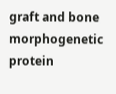graft and bone morphogenetic protein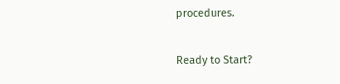procedures.

Ready to Start?